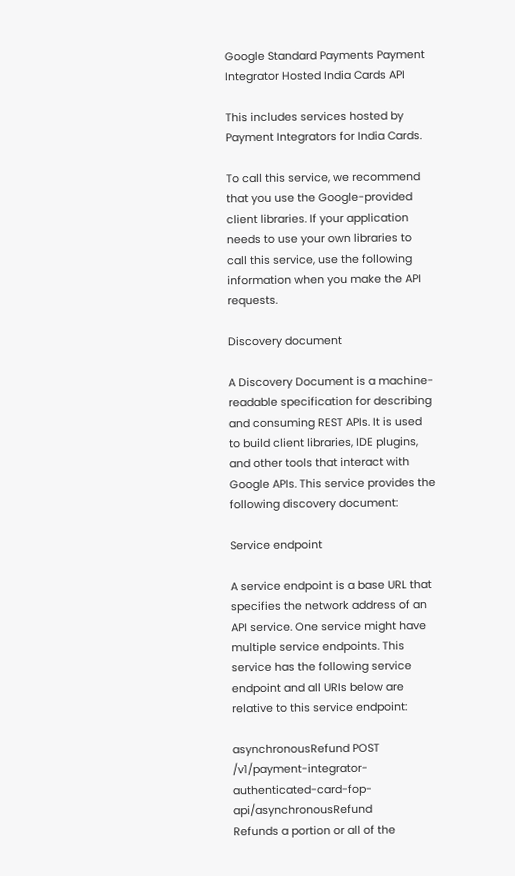Google Standard Payments Payment Integrator Hosted India Cards API

This includes services hosted by Payment Integrators for India Cards.

To call this service, we recommend that you use the Google-provided client libraries. If your application needs to use your own libraries to call this service, use the following information when you make the API requests.

Discovery document

A Discovery Document is a machine-readable specification for describing and consuming REST APIs. It is used to build client libraries, IDE plugins, and other tools that interact with Google APIs. This service provides the following discovery document:

Service endpoint

A service endpoint is a base URL that specifies the network address of an API service. One service might have multiple service endpoints. This service has the following service endpoint and all URIs below are relative to this service endpoint:

asynchronousRefund POST /v1/payment-integrator-authenticated-card-fop-api/asynchronousRefund
Refunds a portion or all of the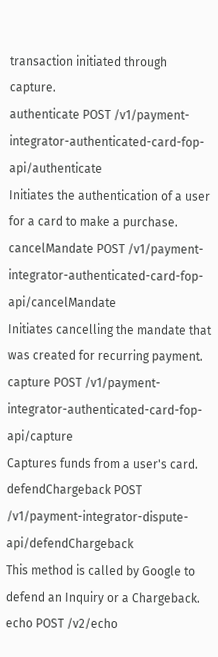transaction initiated through capture.
authenticate POST /v1/payment-integrator-authenticated-card-fop-api/authenticate
Initiates the authentication of a user for a card to make a purchase.
cancelMandate POST /v1/payment-integrator-authenticated-card-fop-api/cancelMandate
Initiates cancelling the mandate that was created for recurring payment.
capture POST /v1/payment-integrator-authenticated-card-fop-api/capture
Captures funds from a user's card.
defendChargeback POST /v1/payment-integrator-dispute-api/defendChargeback
This method is called by Google to defend an Inquiry or a Chargeback.
echo POST /v2/echo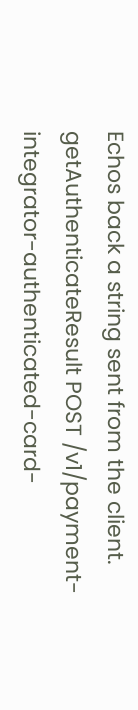Echos back a string sent from the client.
getAuthenticateResult POST /v1/payment-integrator-authenticated-card-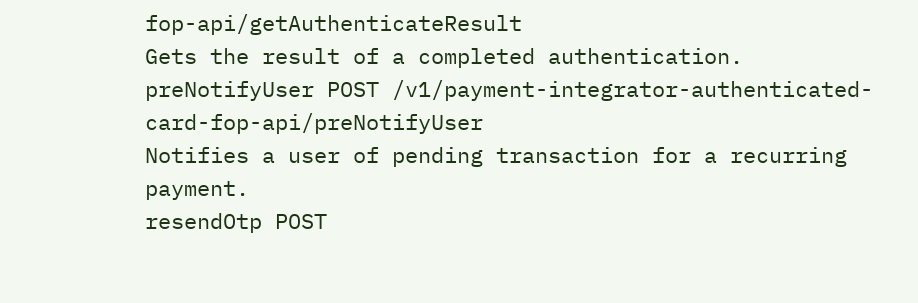fop-api/getAuthenticateResult
Gets the result of a completed authentication.
preNotifyUser POST /v1/payment-integrator-authenticated-card-fop-api/preNotifyUser
Notifies a user of pending transaction for a recurring payment.
resendOtp POST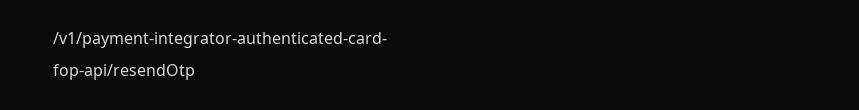/v1/payment-integrator-authenticated-card-fop-api/resendOtp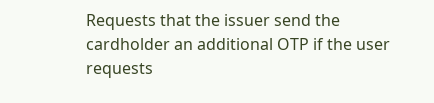Requests that the issuer send the cardholder an additional OTP if the user requests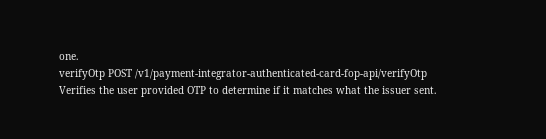one.
verifyOtp POST /v1/payment-integrator-authenticated-card-fop-api/verifyOtp
Verifies the user provided OTP to determine if it matches what the issuer sent.